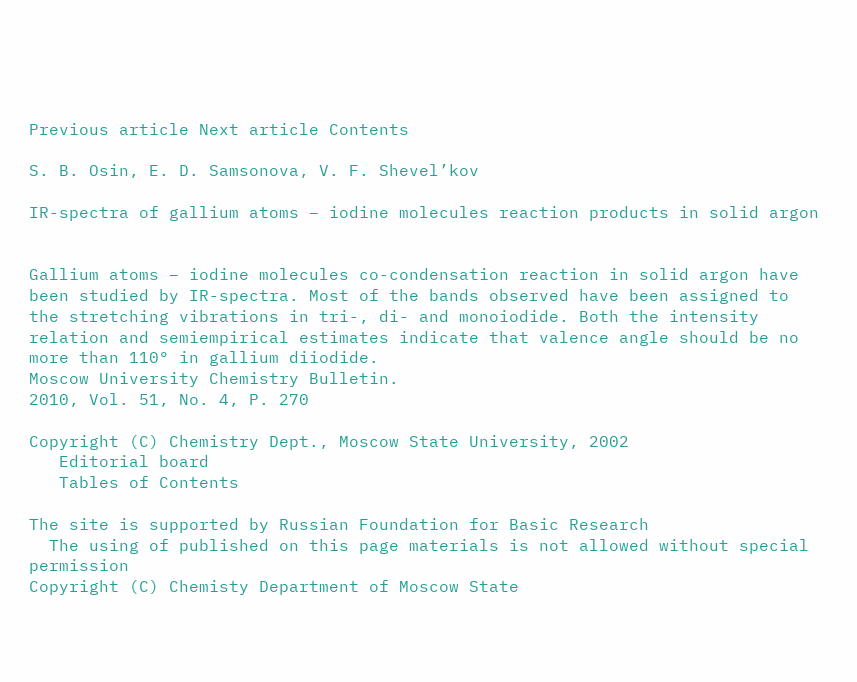Previous article Next article Contents

S. B. Osin, E. D. Samsonova, V. F. Shevel’kov

IR-spectra of gallium atoms – iodine molecules reaction products in solid argon


Gallium atoms – iodine molecules co-condensation reaction in solid argon have been studied by IR-spectra. Most of the bands observed have been assigned to the stretching vibrations in tri-, di- and monoiodide. Both the intensity relation and semiempirical estimates indicate that valence angle should be no more than 110° in gallium diiodide.
Moscow University Chemistry Bulletin.
2010, Vol. 51, No. 4, P. 270

Copyright (C) Chemistry Dept., Moscow State University, 2002
   Editorial board
   Tables of Contents

The site is supported by Russian Foundation for Basic Research
  The using of published on this page materials is not allowed without special permission
Copyright (C) Chemisty Department of Moscow State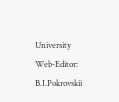University
Web-Editor: B.I.Pokrovskii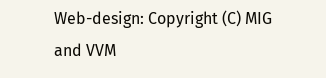Web-design: Copyright (C) MIG and VVM